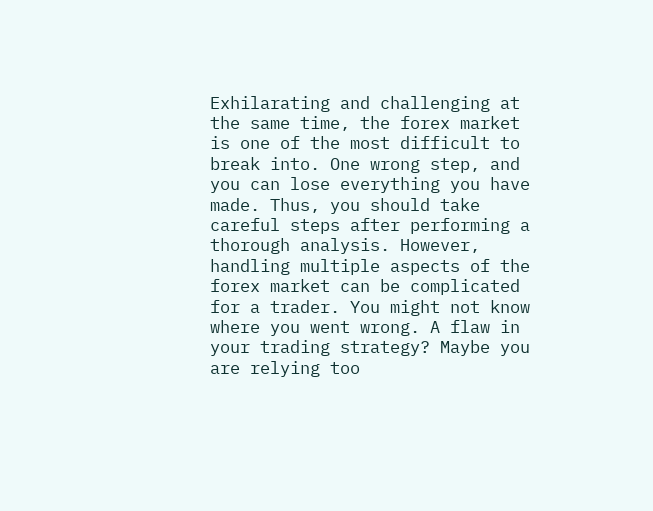Exhilarating and challenging at the same time, the forex market is one of the most difficult to break into. One wrong step, and you can lose everything you have made. Thus, you should take careful steps after performing a thorough analysis. However, handling multiple aspects of the forex market can be complicated for a trader. You might not know where you went wrong. A flaw in your trading strategy? Maybe you are relying too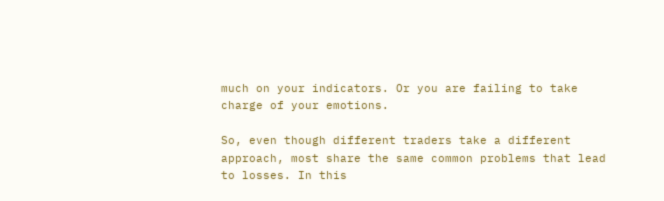much on your indicators. Or you are failing to take charge of your emotions.

So, even though different traders take a different approach, most share the same common problems that lead to losses. In this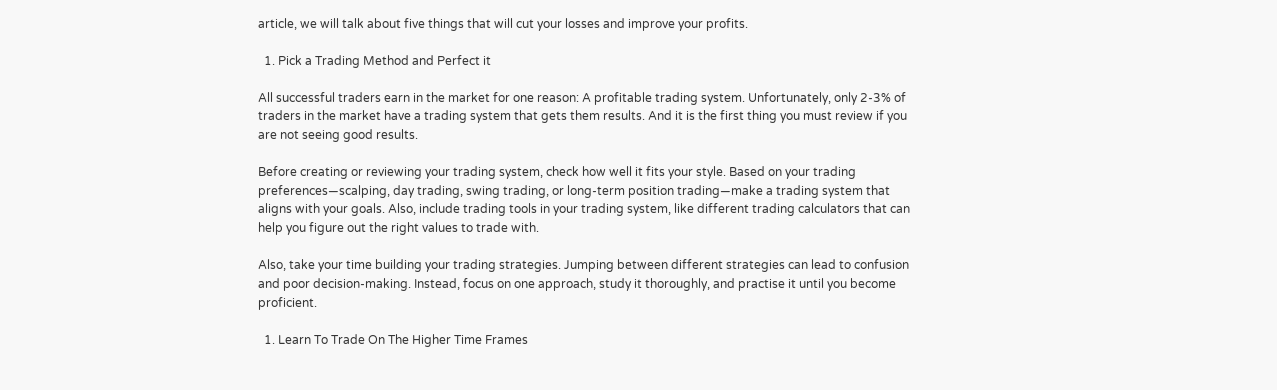article, we will talk about five things that will cut your losses and improve your profits.

  1. Pick a Trading Method and Perfect it

All successful traders earn in the market for one reason: A profitable trading system. Unfortunately, only 2-3% of traders in the market have a trading system that gets them results. And it is the first thing you must review if you are not seeing good results.

Before creating or reviewing your trading system, check how well it fits your style. Based on your trading preferences—scalping, day trading, swing trading, or long-term position trading—make a trading system that aligns with your goals. Also, include trading tools in your trading system, like different trading calculators that can help you figure out the right values to trade with.

Also, take your time building your trading strategies. Jumping between different strategies can lead to confusion and poor decision-making. Instead, focus on one approach, study it thoroughly, and practise it until you become proficient.

  1. Learn To Trade On The Higher Time Frames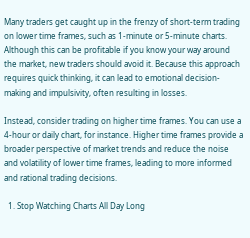Many traders get caught up in the frenzy of short-term trading on lower time frames, such as 1-minute or 5-minute charts. Although this can be profitable if you know your way around the market, new traders should avoid it. Because this approach requires quick thinking, it can lead to emotional decision-making and impulsivity, often resulting in losses.

Instead, consider trading on higher time frames. You can use a 4-hour or daily chart, for instance. Higher time frames provide a broader perspective of market trends and reduce the noise and volatility of lower time frames, leading to more informed and rational trading decisions.

  1. Stop Watching Charts All Day Long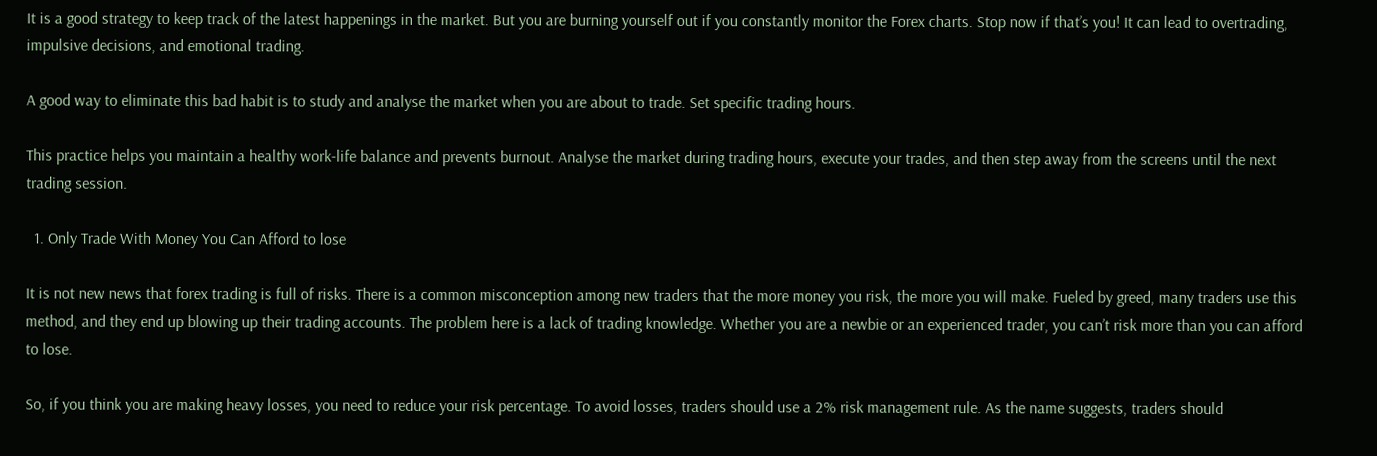It is a good strategy to keep track of the latest happenings in the market. But you are burning yourself out if you constantly monitor the Forex charts. Stop now if that’s you! It can lead to overtrading, impulsive decisions, and emotional trading.

A good way to eliminate this bad habit is to study and analyse the market when you are about to trade. Set specific trading hours.

This practice helps you maintain a healthy work-life balance and prevents burnout. Analyse the market during trading hours, execute your trades, and then step away from the screens until the next trading session.

  1. Only Trade With Money You Can Afford to lose

It is not new news that forex trading is full of risks. There is a common misconception among new traders that the more money you risk, the more you will make. Fueled by greed, many traders use this method, and they end up blowing up their trading accounts. The problem here is a lack of trading knowledge. Whether you are a newbie or an experienced trader, you can’t risk more than you can afford to lose.

So, if you think you are making heavy losses, you need to reduce your risk percentage. To avoid losses, traders should use a 2% risk management rule. As the name suggests, traders should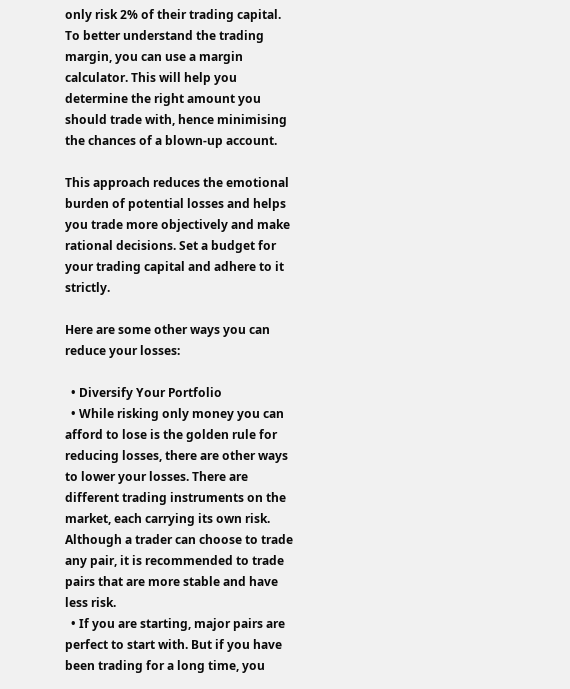only risk 2% of their trading capital. To better understand the trading margin, you can use a margin calculator. This will help you determine the right amount you should trade with, hence minimising the chances of a blown-up account.

This approach reduces the emotional burden of potential losses and helps you trade more objectively and make rational decisions. Set a budget for your trading capital and adhere to it strictly.

Here are some other ways you can reduce your losses:

  • Diversify Your Portfolio
  • While risking only money you can afford to lose is the golden rule for reducing losses, there are other ways to lower your losses. There are different trading instruments on the market, each carrying its own risk. Although a trader can choose to trade any pair, it is recommended to trade pairs that are more stable and have less risk.
  • If you are starting, major pairs are perfect to start with. But if you have been trading for a long time, you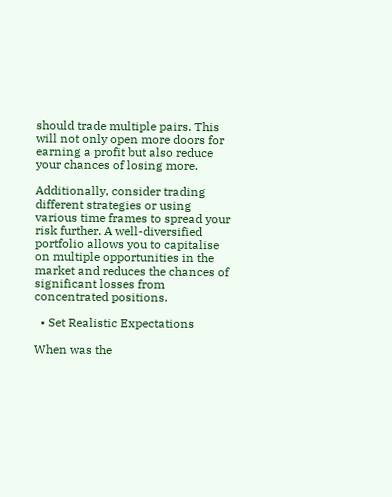should trade multiple pairs. This will not only open more doors for earning a profit but also reduce your chances of losing more.

Additionally, consider trading different strategies or using various time frames to spread your risk further. A well-diversified portfolio allows you to capitalise on multiple opportunities in the market and reduces the chances of significant losses from concentrated positions.

  • Set Realistic Expectations

When was the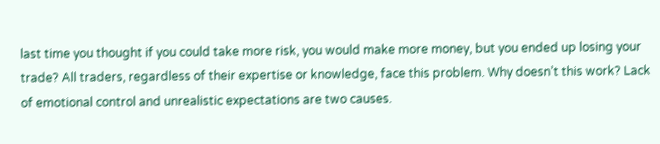last time you thought if you could take more risk, you would make more money, but you ended up losing your trade? All traders, regardless of their expertise or knowledge, face this problem. Why doesn’t this work? Lack of emotional control and unrealistic expectations are two causes.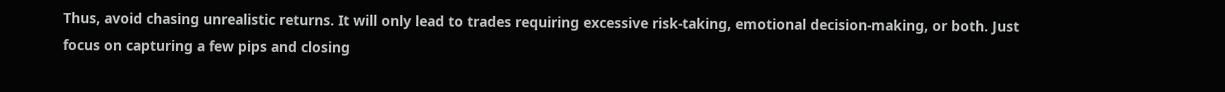Thus, avoid chasing unrealistic returns. It will only lead to trades requiring excessive risk-taking, emotional decision-making, or both. Just focus on capturing a few pips and closing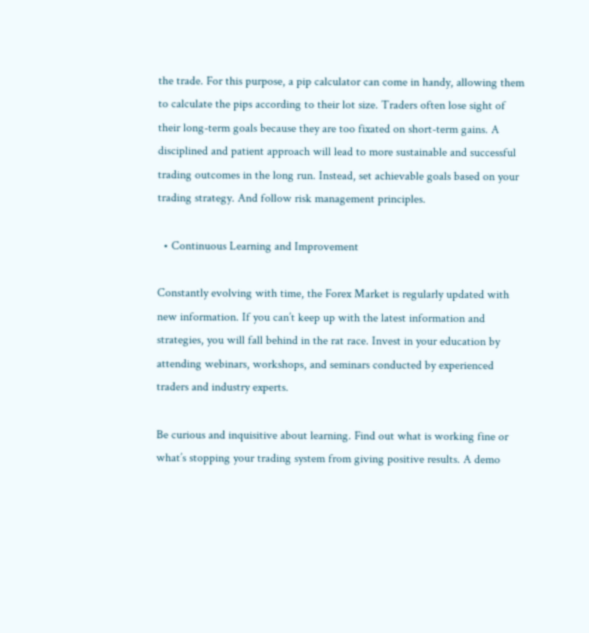the trade. For this purpose, a pip calculator can come in handy, allowing them to calculate the pips according to their lot size. Traders often lose sight of their long-term goals because they are too fixated on short-term gains. A disciplined and patient approach will lead to more sustainable and successful trading outcomes in the long run. Instead, set achievable goals based on your trading strategy. And follow risk management principles.

  • Continuous Learning and Improvement

Constantly evolving with time, the Forex Market is regularly updated with new information. If you can’t keep up with the latest information and strategies, you will fall behind in the rat race. Invest in your education by attending webinars, workshops, and seminars conducted by experienced traders and industry experts.

Be curious and inquisitive about learning. Find out what is working fine or what’s stopping your trading system from giving positive results. A demo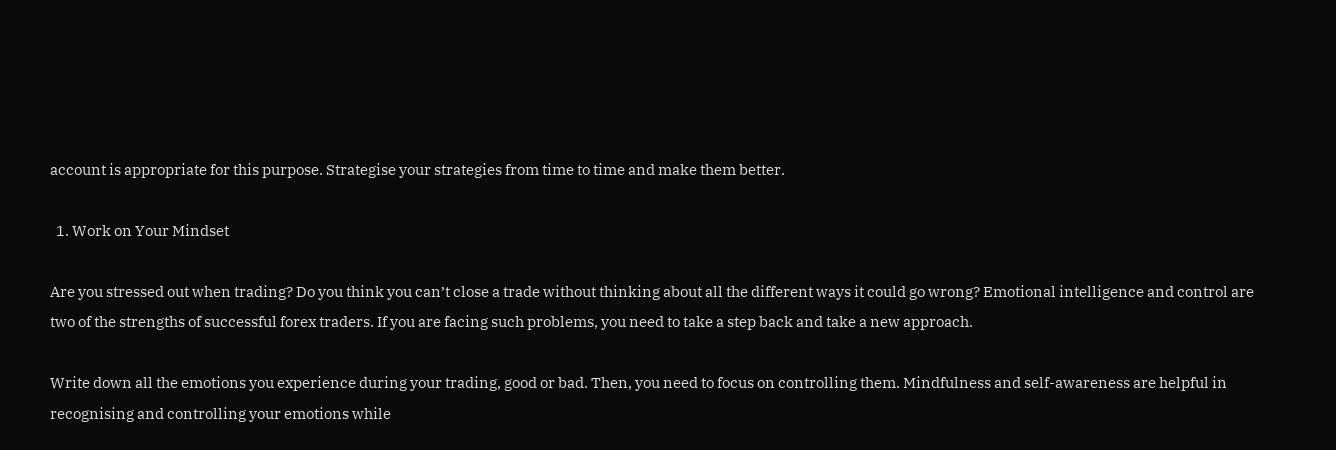account is appropriate for this purpose. Strategise your strategies from time to time and make them better.

  1. Work on Your Mindset

Are you stressed out when trading? Do you think you can’t close a trade without thinking about all the different ways it could go wrong? Emotional intelligence and control are two of the strengths of successful forex traders. If you are facing such problems, you need to take a step back and take a new approach.

Write down all the emotions you experience during your trading, good or bad. Then, you need to focus on controlling them. Mindfulness and self-awareness are helpful in recognising and controlling your emotions while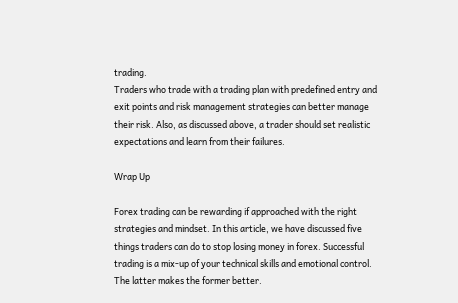trading.
Traders who trade with a trading plan with predefined entry and exit points and risk management strategies can better manage their risk. Also, as discussed above, a trader should set realistic expectations and learn from their failures.

Wrap Up

Forex trading can be rewarding if approached with the right strategies and mindset. In this article, we have discussed five things traders can do to stop losing money in forex. Successful trading is a mix-up of your technical skills and emotional control. The latter makes the former better.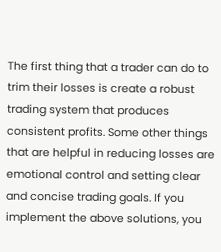The first thing that a trader can do to trim their losses is create a robust trading system that produces consistent profits. Some other things that are helpful in reducing losses are emotional control and setting clear and concise trading goals. If you implement the above solutions, you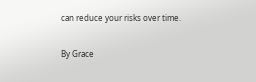can reduce your risks over time.

By Grace